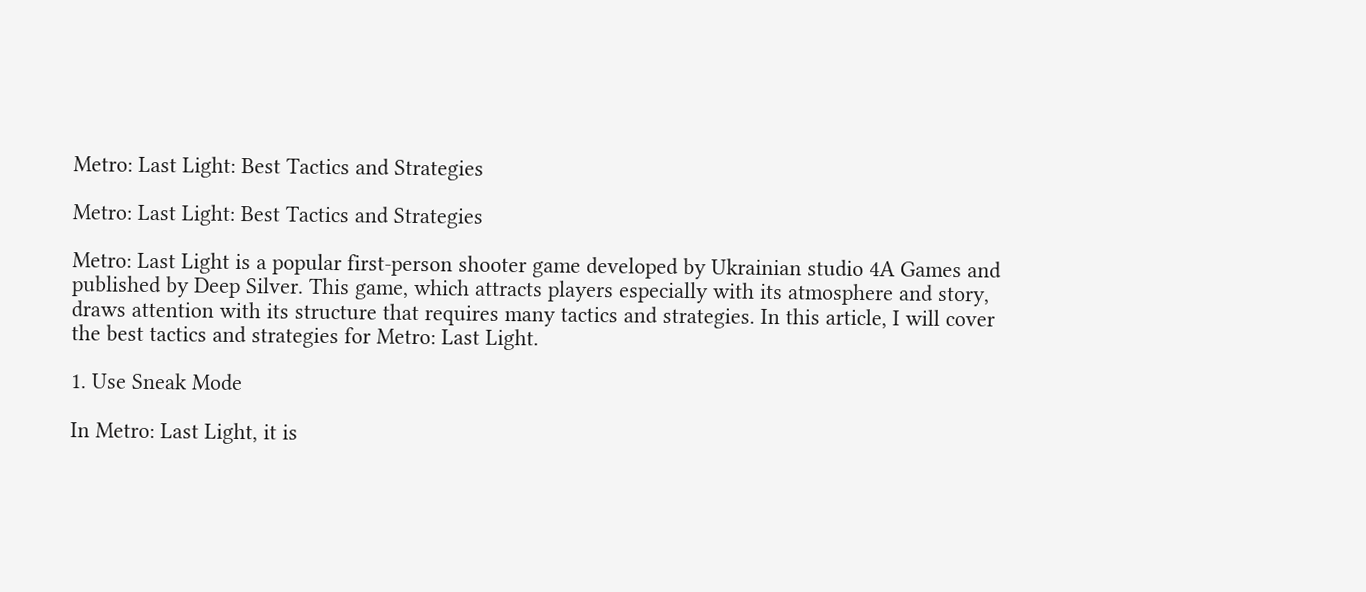Metro: Last Light: Best Tactics and Strategies

Metro: Last Light: Best Tactics and Strategies

Metro: Last Light is a popular first-person shooter game developed by Ukrainian studio 4A Games and published by Deep Silver. This game, which attracts players especially with its atmosphere and story, draws attention with its structure that requires many tactics and strategies. In this article, I will cover the best tactics and strategies for Metro: Last Light.

1. Use Sneak Mode

In Metro: Last Light, it is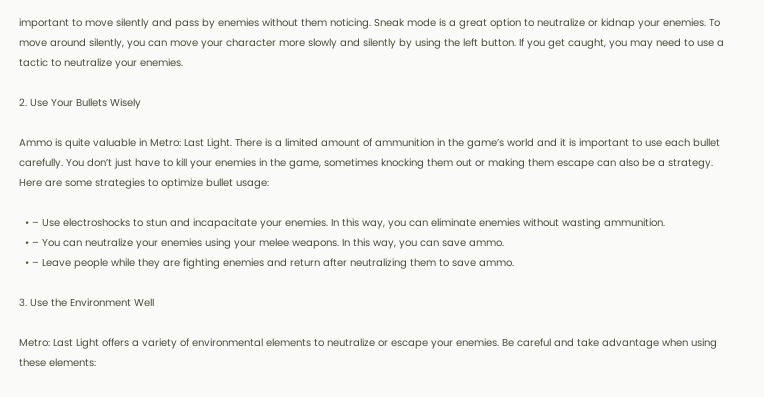important to move silently and pass by enemies without them noticing. Sneak mode is a great option to neutralize or kidnap your enemies. To move around silently, you can move your character more slowly and silently by using the left button. If you get caught, you may need to use a tactic to neutralize your enemies.

2. Use Your Bullets Wisely

Ammo is quite valuable in Metro: Last Light. There is a limited amount of ammunition in the game’s world and it is important to use each bullet carefully. You don’t just have to kill your enemies in the game, sometimes knocking them out or making them escape can also be a strategy. Here are some strategies to optimize bullet usage:

  • – Use electroshocks to stun and incapacitate your enemies. In this way, you can eliminate enemies without wasting ammunition.
  • – You can neutralize your enemies using your melee weapons. In this way, you can save ammo.
  • – Leave people while they are fighting enemies and return after neutralizing them to save ammo.

3. Use the Environment Well

Metro: Last Light offers a variety of environmental elements to neutralize or escape your enemies. Be careful and take advantage when using these elements: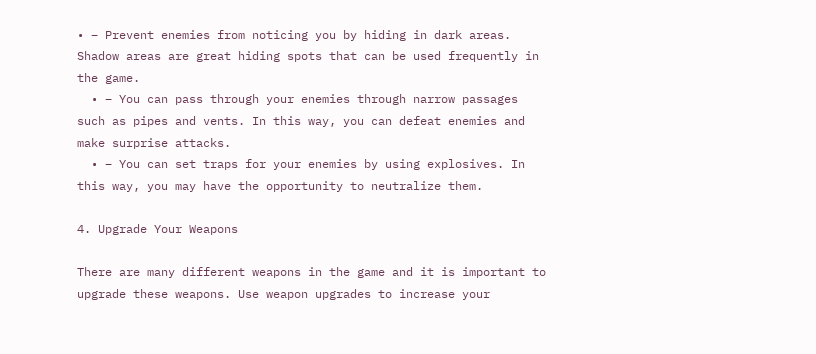• – Prevent enemies from noticing you by hiding in dark areas. Shadow areas are great hiding spots that can be used frequently in the game.
  • – You can pass through your enemies through narrow passages such as pipes and vents. In this way, you can defeat enemies and make surprise attacks.
  • – You can set traps for your enemies by using explosives. In this way, you may have the opportunity to neutralize them.

4. Upgrade Your Weapons

There are many different weapons in the game and it is important to upgrade these weapons. Use weapon upgrades to increase your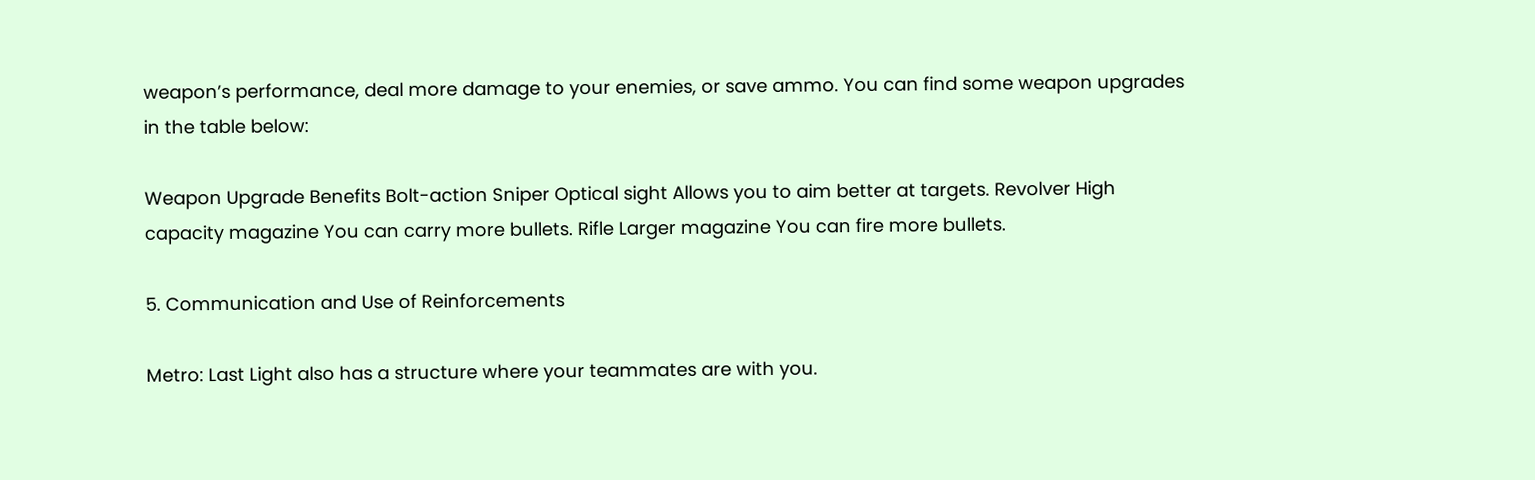weapon’s performance, deal more damage to your enemies, or save ammo. You can find some weapon upgrades in the table below:

Weapon Upgrade Benefits Bolt-action Sniper Optical sight Allows you to aim better at targets. Revolver High capacity magazine You can carry more bullets. Rifle Larger magazine You can fire more bullets.

5. Communication and Use of Reinforcements

Metro: Last Light also has a structure where your teammates are with you.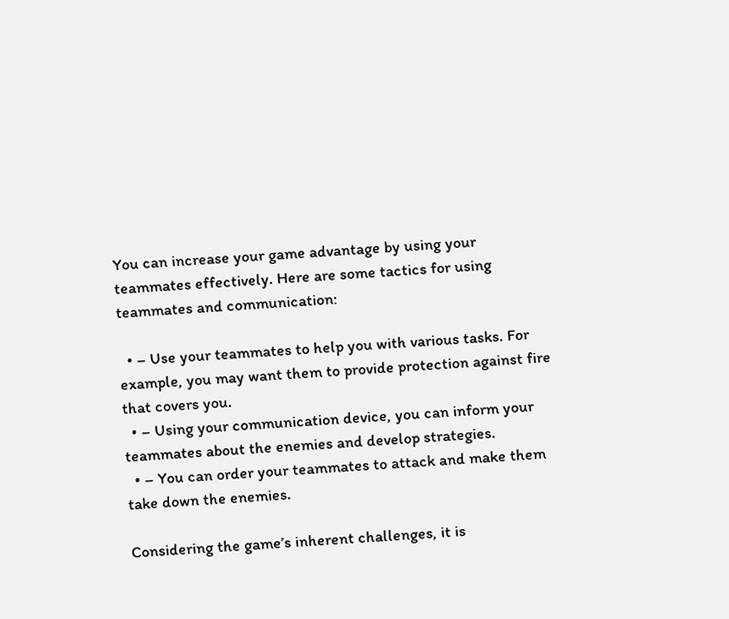You can increase your game advantage by using your teammates effectively. Here are some tactics for using teammates and communication:

  • – Use your teammates to help you with various tasks. For example, you may want them to provide protection against fire that covers you.
  • – Using your communication device, you can inform your teammates about the enemies and develop strategies.
  • – You can order your teammates to attack and make them take down the enemies.

Considering the game’s inherent challenges, it is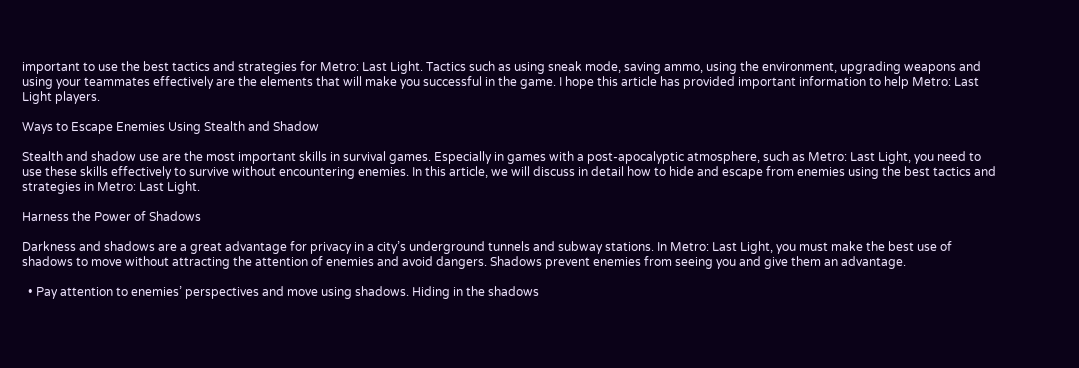important to use the best tactics and strategies for Metro: Last Light. Tactics such as using sneak mode, saving ammo, using the environment, upgrading weapons and using your teammates effectively are the elements that will make you successful in the game. I hope this article has provided important information to help Metro: Last Light players.

Ways to Escape Enemies Using Stealth and Shadow

Stealth and shadow use are the most important skills in survival games. Especially in games with a post-apocalyptic atmosphere, such as Metro: Last Light, you need to use these skills effectively to survive without encountering enemies. In this article, we will discuss in detail how to hide and escape from enemies using the best tactics and strategies in Metro: Last Light.

Harness the Power of Shadows

Darkness and shadows are a great advantage for privacy in a city’s underground tunnels and subway stations. In Metro: Last Light, you must make the best use of shadows to move without attracting the attention of enemies and avoid dangers. Shadows prevent enemies from seeing you and give them an advantage.

  • Pay attention to enemies’ perspectives and move using shadows. Hiding in the shadows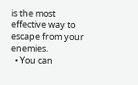is the most effective way to escape from your enemies.
  • You can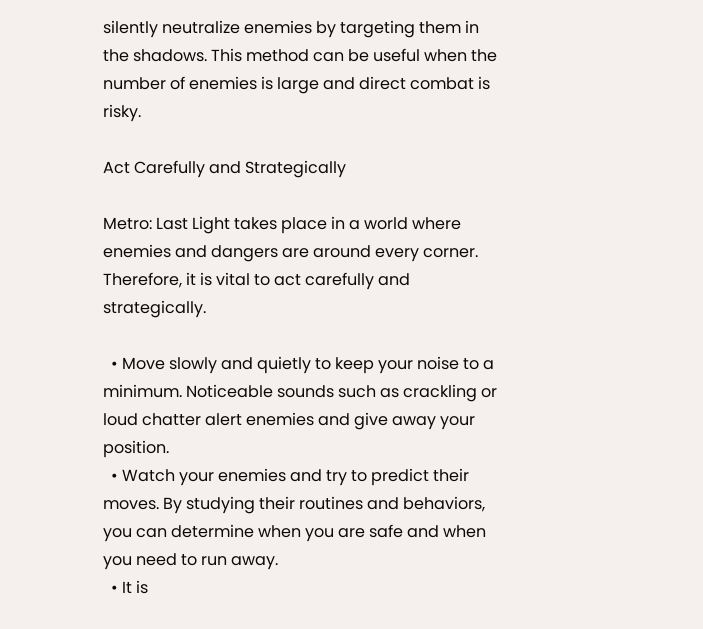silently neutralize enemies by targeting them in the shadows. This method can be useful when the number of enemies is large and direct combat is risky.

Act Carefully and Strategically

Metro: Last Light takes place in a world where enemies and dangers are around every corner. Therefore, it is vital to act carefully and strategically.

  • Move slowly and quietly to keep your noise to a minimum. Noticeable sounds such as crackling or loud chatter alert enemies and give away your position.
  • Watch your enemies and try to predict their moves. By studying their routines and behaviors, you can determine when you are safe and when you need to run away.
  • It is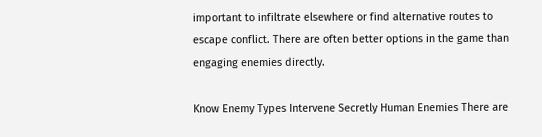important to infiltrate elsewhere or find alternative routes to escape conflict. There are often better options in the game than engaging enemies directly.

Know Enemy Types Intervene Secretly Human Enemies There are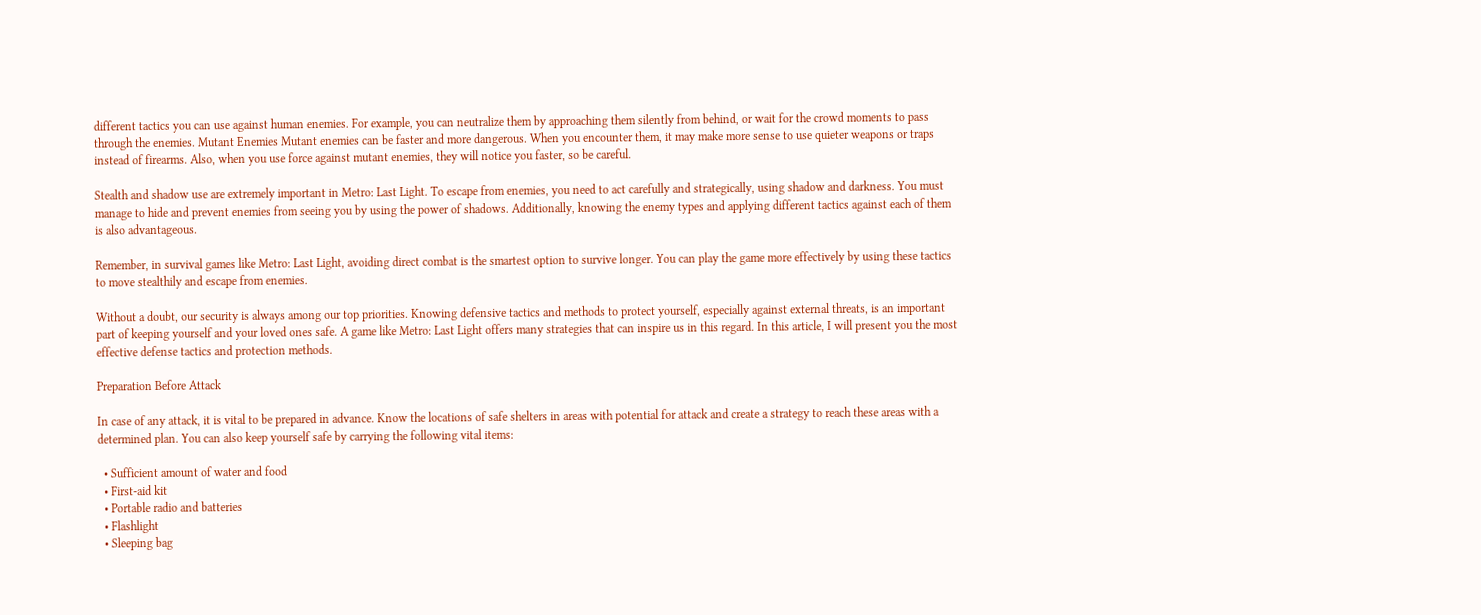different tactics you can use against human enemies. For example, you can neutralize them by approaching them silently from behind, or wait for the crowd moments to pass through the enemies. Mutant Enemies Mutant enemies can be faster and more dangerous. When you encounter them, it may make more sense to use quieter weapons or traps instead of firearms. Also, when you use force against mutant enemies, they will notice you faster, so be careful.

Stealth and shadow use are extremely important in Metro: Last Light. To escape from enemies, you need to act carefully and strategically, using shadow and darkness. You must manage to hide and prevent enemies from seeing you by using the power of shadows. Additionally, knowing the enemy types and applying different tactics against each of them is also advantageous.

Remember, in survival games like Metro: Last Light, avoiding direct combat is the smartest option to survive longer. You can play the game more effectively by using these tactics to move stealthily and escape from enemies.

Without a doubt, our security is always among our top priorities. Knowing defensive tactics and methods to protect yourself, especially against external threats, is an important part of keeping yourself and your loved ones safe. A game like Metro: Last Light offers many strategies that can inspire us in this regard. In this article, I will present you the most effective defense tactics and protection methods.

Preparation Before Attack

In case of any attack, it is vital to be prepared in advance. Know the locations of safe shelters in areas with potential for attack and create a strategy to reach these areas with a determined plan. You can also keep yourself safe by carrying the following vital items:

  • Sufficient amount of water and food
  • First-aid kit
  • Portable radio and batteries
  • Flashlight
  • Sleeping bag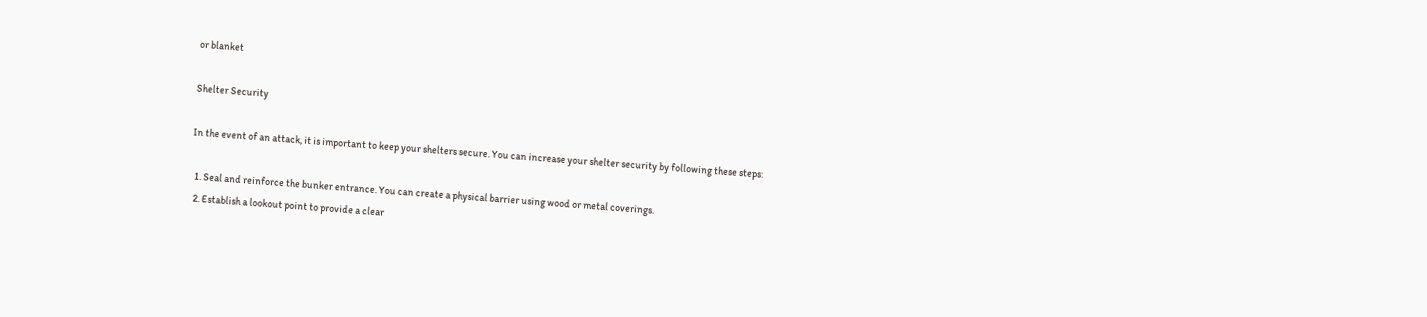or blanket

Shelter Security

In the event of an attack, it is important to keep your shelters secure. You can increase your shelter security by following these steps:

  1. Seal and reinforce the bunker entrance. You can create a physical barrier using wood or metal coverings.
  2. Establish a lookout point to provide a clear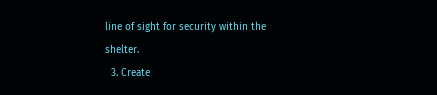line of sight for security within the shelter.
  3. Create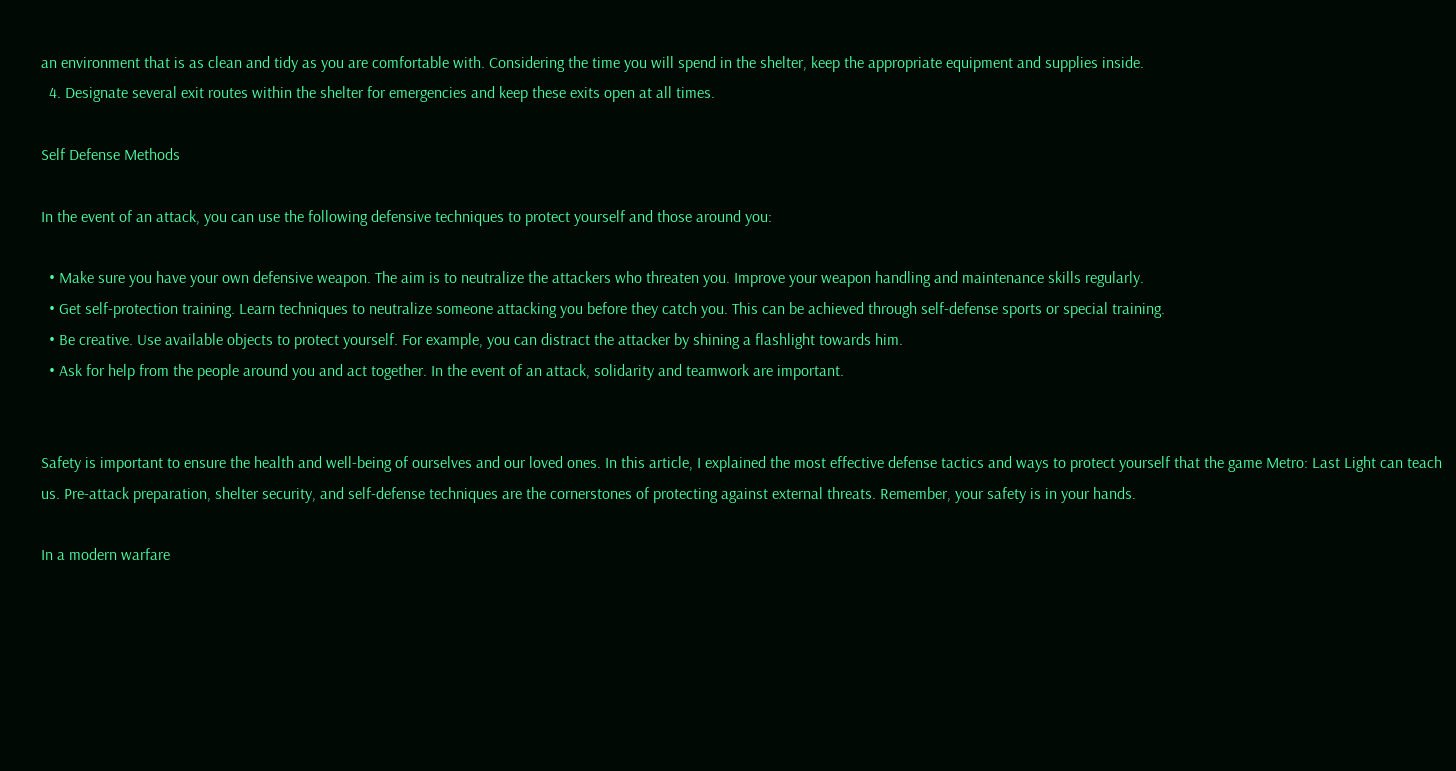an environment that is as clean and tidy as you are comfortable with. Considering the time you will spend in the shelter, keep the appropriate equipment and supplies inside.
  4. Designate several exit routes within the shelter for emergencies and keep these exits open at all times.

Self Defense Methods

In the event of an attack, you can use the following defensive techniques to protect yourself and those around you:

  • Make sure you have your own defensive weapon. The aim is to neutralize the attackers who threaten you. Improve your weapon handling and maintenance skills regularly.
  • Get self-protection training. Learn techniques to neutralize someone attacking you before they catch you. This can be achieved through self-defense sports or special training.
  • Be creative. Use available objects to protect yourself. For example, you can distract the attacker by shining a flashlight towards him.
  • Ask for help from the people around you and act together. In the event of an attack, solidarity and teamwork are important.


Safety is important to ensure the health and well-being of ourselves and our loved ones. In this article, I explained the most effective defense tactics and ways to protect yourself that the game Metro: Last Light can teach us. Pre-attack preparation, shelter security, and self-defense techniques are the cornerstones of protecting against external threats. Remember, your safety is in your hands.

In a modern warfare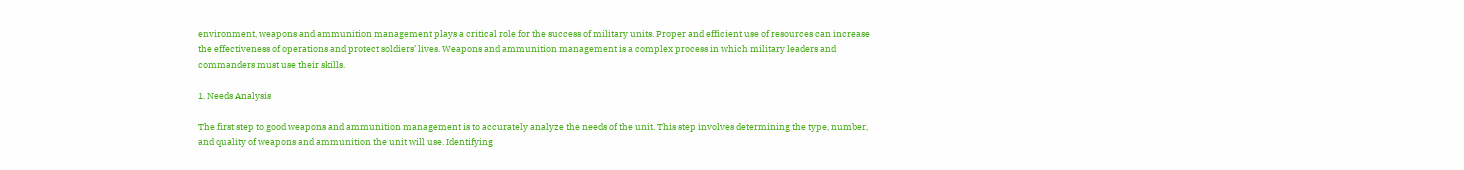environment, weapons and ammunition management plays a critical role for the success of military units. Proper and efficient use of resources can increase the effectiveness of operations and protect soldiers’ lives. Weapons and ammunition management is a complex process in which military leaders and commanders must use their skills.

1. Needs Analysis

The first step to good weapons and ammunition management is to accurately analyze the needs of the unit. This step involves determining the type, number, and quality of weapons and ammunition the unit will use. Identifying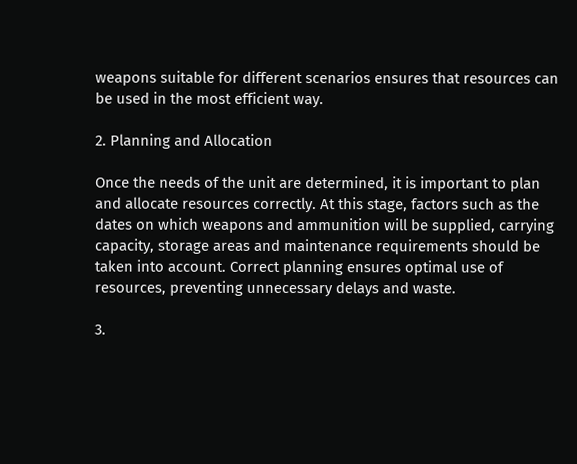weapons suitable for different scenarios ensures that resources can be used in the most efficient way.

2. Planning and Allocation

Once the needs of the unit are determined, it is important to plan and allocate resources correctly. At this stage, factors such as the dates on which weapons and ammunition will be supplied, carrying capacity, storage areas and maintenance requirements should be taken into account. Correct planning ensures optimal use of resources, preventing unnecessary delays and waste.

3.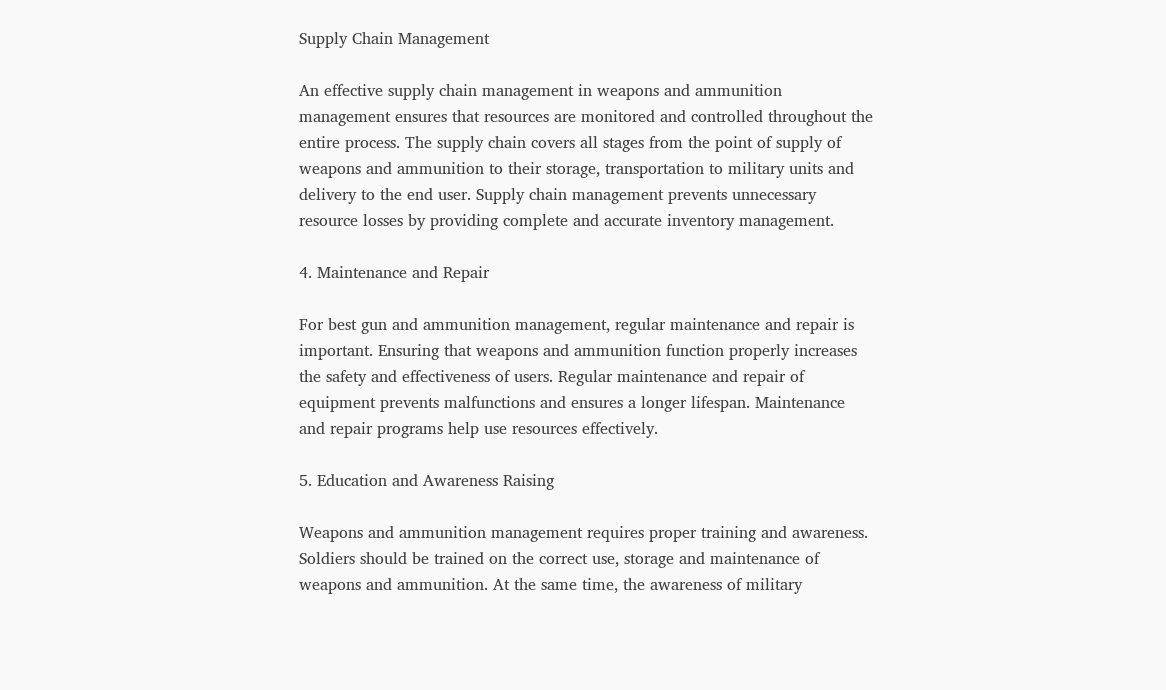Supply Chain Management

An effective supply chain management in weapons and ammunition management ensures that resources are monitored and controlled throughout the entire process. The supply chain covers all stages from the point of supply of weapons and ammunition to their storage, transportation to military units and delivery to the end user. Supply chain management prevents unnecessary resource losses by providing complete and accurate inventory management.

4. Maintenance and Repair

For best gun and ammunition management, regular maintenance and repair is important. Ensuring that weapons and ammunition function properly increases the safety and effectiveness of users. Regular maintenance and repair of equipment prevents malfunctions and ensures a longer lifespan. Maintenance and repair programs help use resources effectively.

5. Education and Awareness Raising

Weapons and ammunition management requires proper training and awareness. Soldiers should be trained on the correct use, storage and maintenance of weapons and ammunition. At the same time, the awareness of military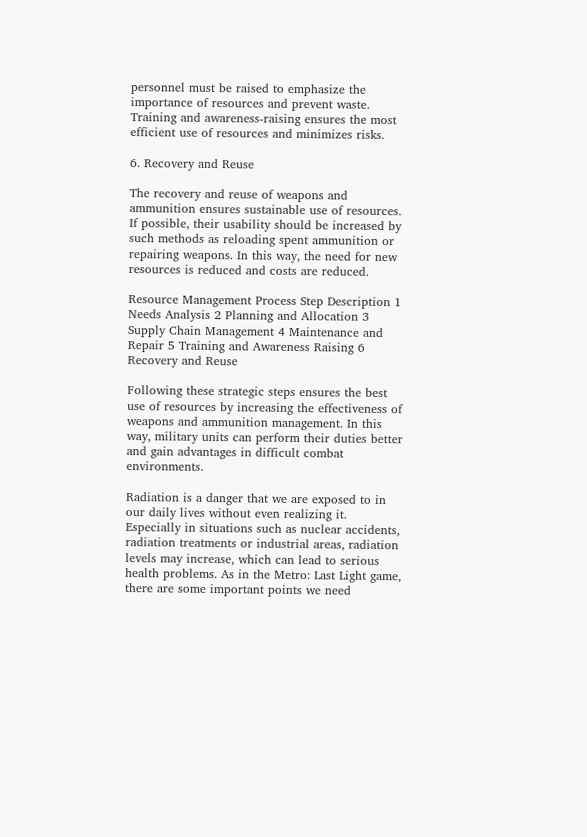personnel must be raised to emphasize the importance of resources and prevent waste. Training and awareness-raising ensures the most efficient use of resources and minimizes risks.

6. Recovery and Reuse

The recovery and reuse of weapons and ammunition ensures sustainable use of resources. If possible, their usability should be increased by such methods as reloading spent ammunition or repairing weapons. In this way, the need for new resources is reduced and costs are reduced.

Resource Management Process Step Description 1 Needs Analysis 2 Planning and Allocation 3 Supply Chain Management 4 Maintenance and Repair 5 Training and Awareness Raising 6 Recovery and Reuse

Following these strategic steps ensures the best use of resources by increasing the effectiveness of weapons and ammunition management. In this way, military units can perform their duties better and gain advantages in difficult combat environments.

Radiation is a danger that we are exposed to in our daily lives without even realizing it. Especially in situations such as nuclear accidents, radiation treatments or industrial areas, radiation levels may increase, which can lead to serious health problems. As in the Metro: Last Light game, there are some important points we need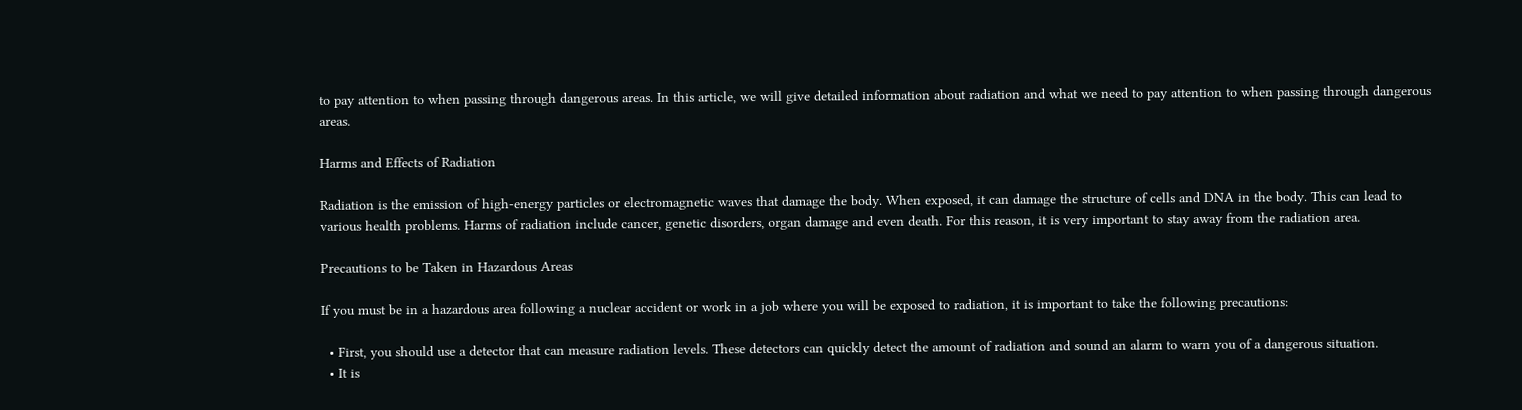to pay attention to when passing through dangerous areas. In this article, we will give detailed information about radiation and what we need to pay attention to when passing through dangerous areas.

Harms and Effects of Radiation

Radiation is the emission of high-energy particles or electromagnetic waves that damage the body. When exposed, it can damage the structure of cells and DNA in the body. This can lead to various health problems. Harms of radiation include cancer, genetic disorders, organ damage and even death. For this reason, it is very important to stay away from the radiation area.

Precautions to be Taken in Hazardous Areas

If you must be in a hazardous area following a nuclear accident or work in a job where you will be exposed to radiation, it is important to take the following precautions:

  • First, you should use a detector that can measure radiation levels. These detectors can quickly detect the amount of radiation and sound an alarm to warn you of a dangerous situation.
  • It is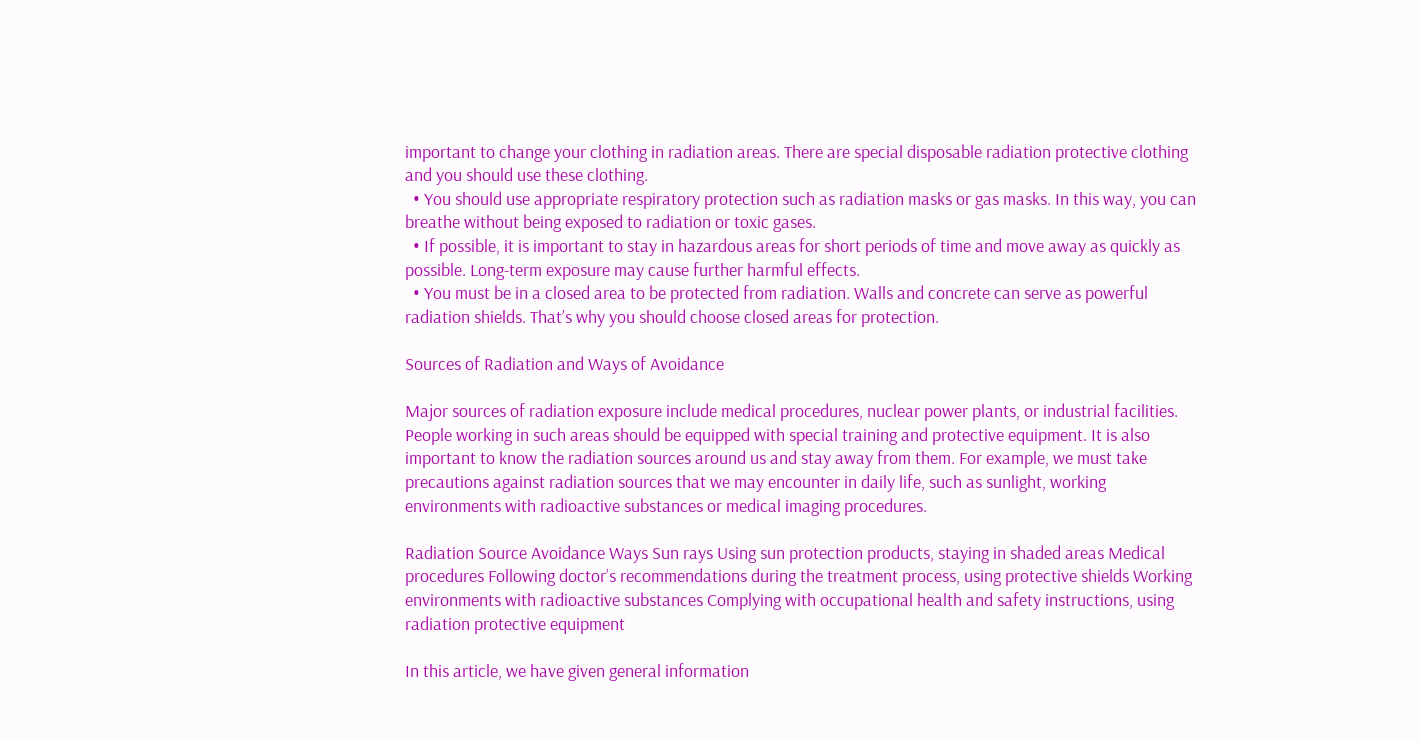important to change your clothing in radiation areas. There are special disposable radiation protective clothing and you should use these clothing.
  • You should use appropriate respiratory protection such as radiation masks or gas masks. In this way, you can breathe without being exposed to radiation or toxic gases.
  • If possible, it is important to stay in hazardous areas for short periods of time and move away as quickly as possible. Long-term exposure may cause further harmful effects.
  • You must be in a closed area to be protected from radiation. Walls and concrete can serve as powerful radiation shields. That’s why you should choose closed areas for protection.

Sources of Radiation and Ways of Avoidance

Major sources of radiation exposure include medical procedures, nuclear power plants, or industrial facilities. People working in such areas should be equipped with special training and protective equipment. It is also important to know the radiation sources around us and stay away from them. For example, we must take precautions against radiation sources that we may encounter in daily life, such as sunlight, working environments with radioactive substances or medical imaging procedures.

Radiation Source Avoidance Ways Sun rays Using sun protection products, staying in shaded areas Medical procedures Following doctor’s recommendations during the treatment process, using protective shields Working environments with radioactive substances Complying with occupational health and safety instructions, using radiation protective equipment

In this article, we have given general information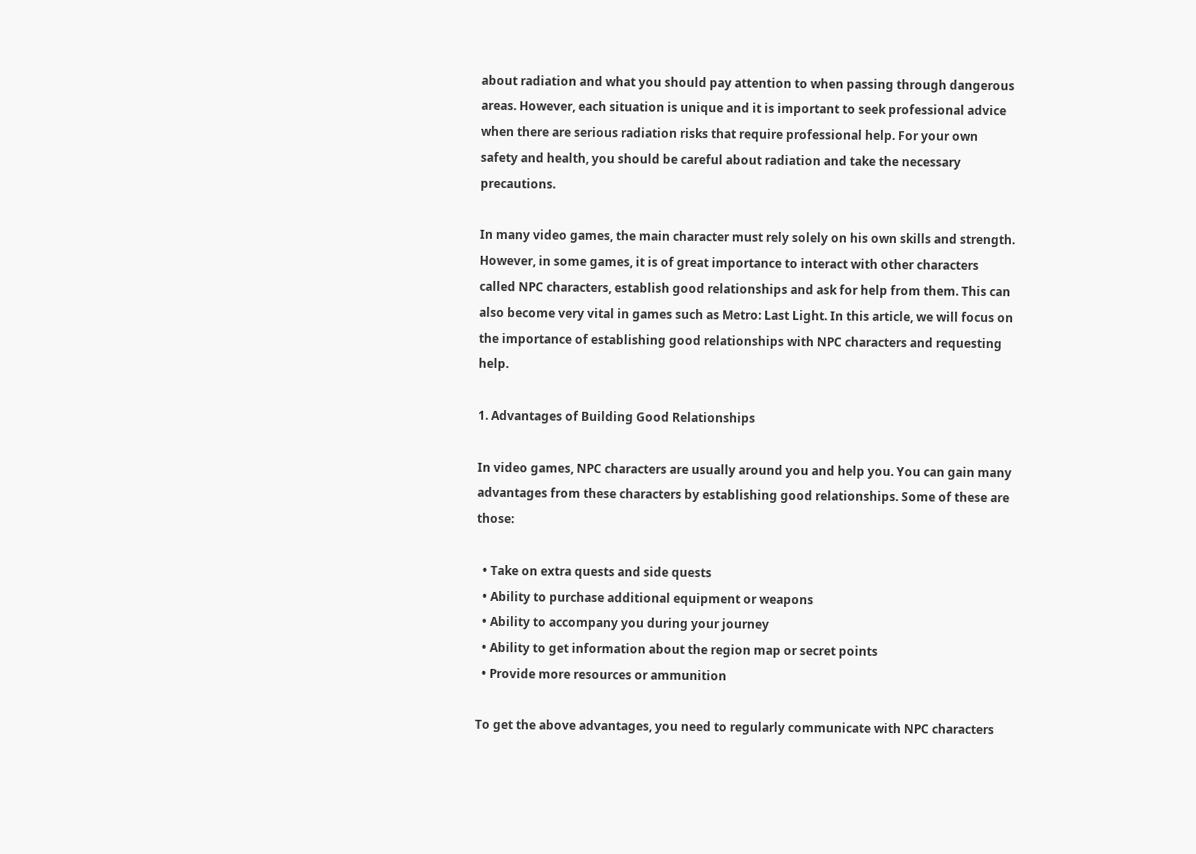about radiation and what you should pay attention to when passing through dangerous areas. However, each situation is unique and it is important to seek professional advice when there are serious radiation risks that require professional help. For your own safety and health, you should be careful about radiation and take the necessary precautions.

In many video games, the main character must rely solely on his own skills and strength. However, in some games, it is of great importance to interact with other characters called NPC characters, establish good relationships and ask for help from them. This can also become very vital in games such as Metro: Last Light. In this article, we will focus on the importance of establishing good relationships with NPC characters and requesting help.

1. Advantages of Building Good Relationships

In video games, NPC characters are usually around you and help you. You can gain many advantages from these characters by establishing good relationships. Some of these are those:

  • Take on extra quests and side quests
  • Ability to purchase additional equipment or weapons
  • Ability to accompany you during your journey
  • Ability to get information about the region map or secret points
  • Provide more resources or ammunition

To get the above advantages, you need to regularly communicate with NPC characters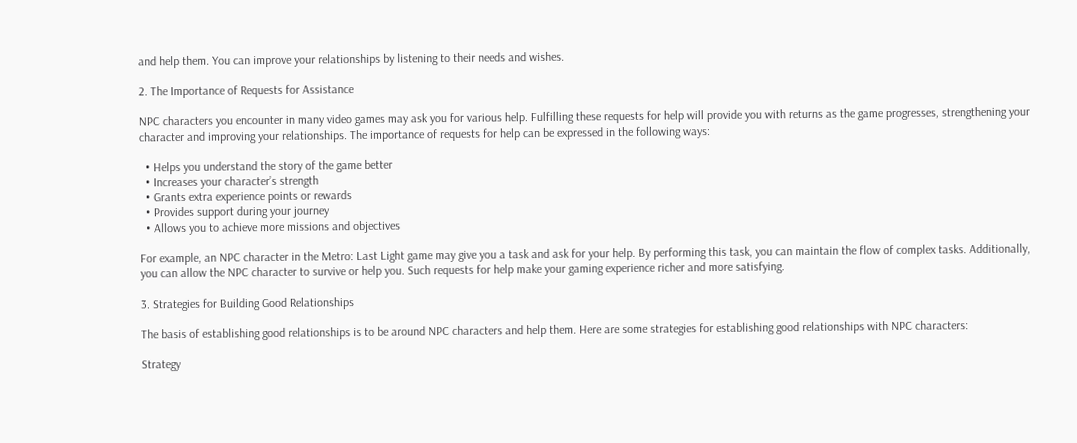and help them. You can improve your relationships by listening to their needs and wishes.

2. The Importance of Requests for Assistance

NPC characters you encounter in many video games may ask you for various help. Fulfilling these requests for help will provide you with returns as the game progresses, strengthening your character and improving your relationships. The importance of requests for help can be expressed in the following ways:

  • Helps you understand the story of the game better
  • Increases your character’s strength
  • Grants extra experience points or rewards
  • Provides support during your journey
  • Allows you to achieve more missions and objectives

For example, an NPC character in the Metro: Last Light game may give you a task and ask for your help. By performing this task, you can maintain the flow of complex tasks. Additionally, you can allow the NPC character to survive or help you. Such requests for help make your gaming experience richer and more satisfying.

3. Strategies for Building Good Relationships

The basis of establishing good relationships is to be around NPC characters and help them. Here are some strategies for establishing good relationships with NPC characters:

Strategy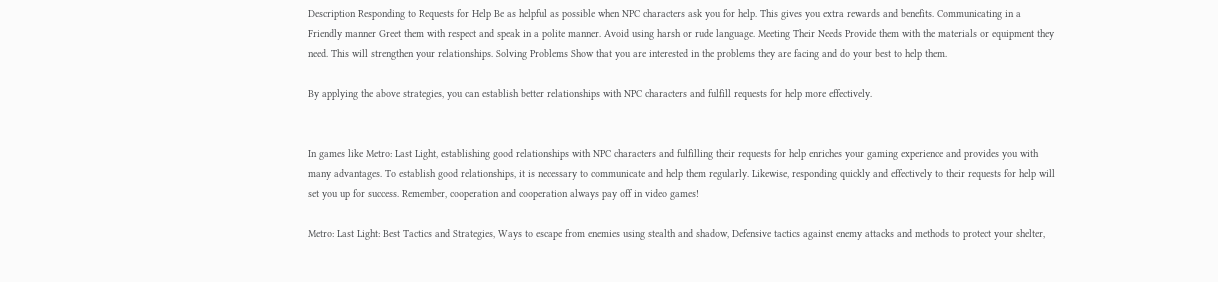Description Responding to Requests for Help Be as helpful as possible when NPC characters ask you for help. This gives you extra rewards and benefits. Communicating in a Friendly manner Greet them with respect and speak in a polite manner. Avoid using harsh or rude language. Meeting Their Needs Provide them with the materials or equipment they need. This will strengthen your relationships. Solving Problems Show that you are interested in the problems they are facing and do your best to help them.

By applying the above strategies, you can establish better relationships with NPC characters and fulfill requests for help more effectively.


In games like Metro: Last Light, establishing good relationships with NPC characters and fulfilling their requests for help enriches your gaming experience and provides you with many advantages. To establish good relationships, it is necessary to communicate and help them regularly. Likewise, responding quickly and effectively to their requests for help will set you up for success. Remember, cooperation and cooperation always pay off in video games!

Metro: Last Light: Best Tactics and Strategies, Ways to escape from enemies using stealth and shadow, Defensive tactics against enemy attacks and methods to protect your shelter,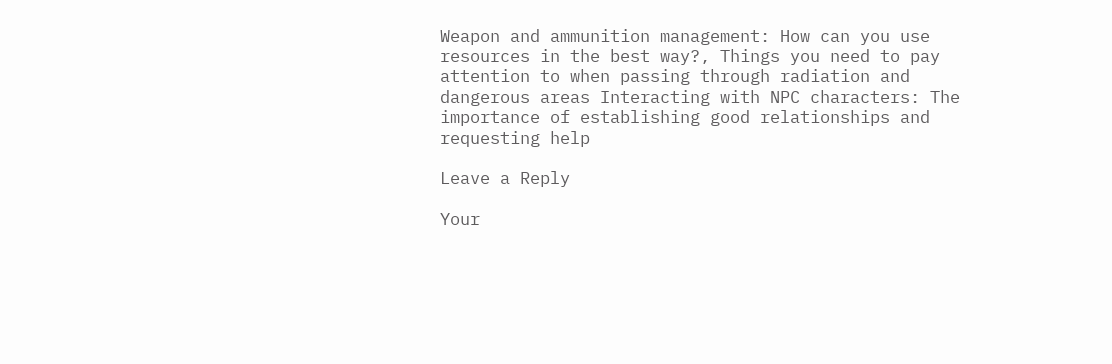Weapon and ammunition management: How can you use resources in the best way?, Things you need to pay attention to when passing through radiation and dangerous areas Interacting with NPC characters: The importance of establishing good relationships and requesting help

Leave a Reply

Your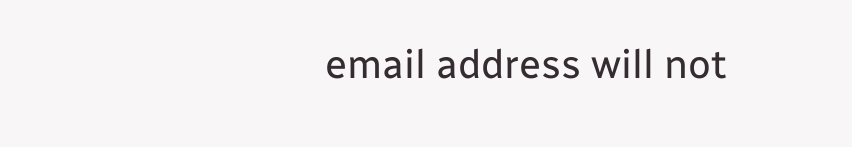email address will not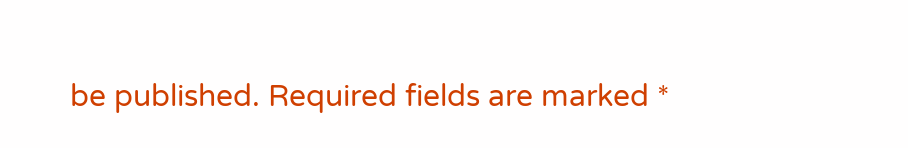be published. Required fields are marked *